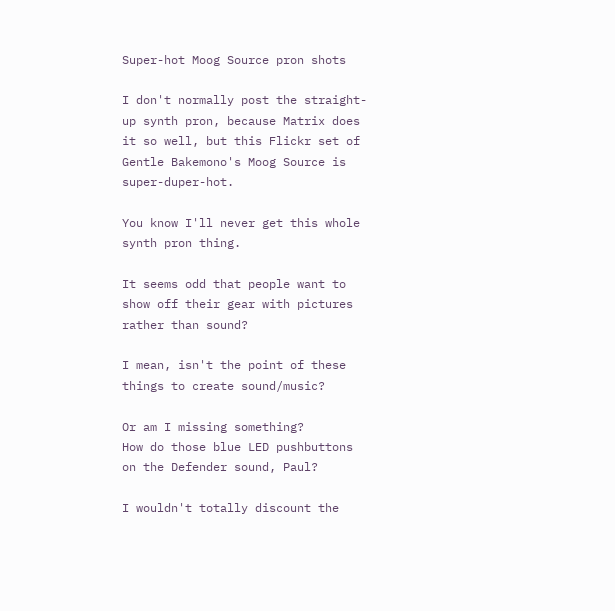Super-hot Moog Source pron shots

I don't normally post the straight-up synth pron, because Matrix does it so well, but this Flickr set of Gentle Bakemono's Moog Source is super-duper-hot.

You know I'll never get this whole synth pron thing.

It seems odd that people want to show off their gear with pictures rather than sound?

I mean, isn't the point of these things to create sound/music?

Or am I missing something?
How do those blue LED pushbuttons on the Defender sound, Paul?

I wouldn't totally discount the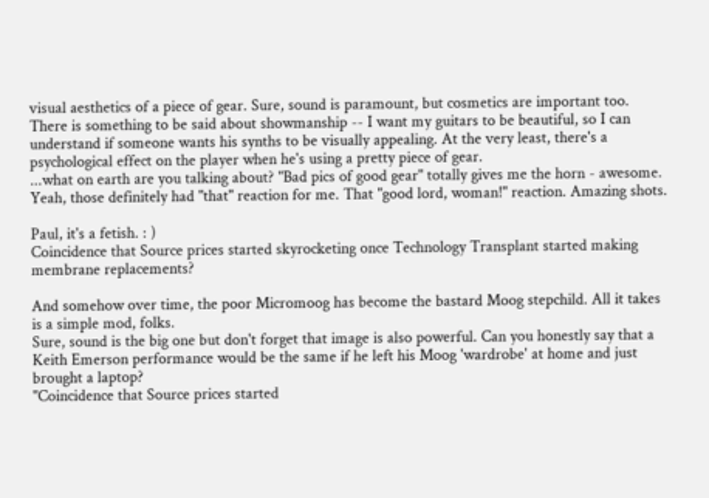visual aesthetics of a piece of gear. Sure, sound is paramount, but cosmetics are important too. There is something to be said about showmanship -- I want my guitars to be beautiful, so I can understand if someone wants his synths to be visually appealing. At the very least, there's a psychological effect on the player when he's using a pretty piece of gear.
...what on earth are you talking about? "Bad pics of good gear" totally gives me the horn - awesome.
Yeah, those definitely had "that" reaction for me. That "good lord, woman!" reaction. Amazing shots.

Paul, it's a fetish. : )
Coincidence that Source prices started skyrocketing once Technology Transplant started making membrane replacements?

And somehow over time, the poor Micromoog has become the bastard Moog stepchild. All it takes is a simple mod, folks.
Sure, sound is the big one but don't forget that image is also powerful. Can you honestly say that a Keith Emerson performance would be the same if he left his Moog 'wardrobe' at home and just brought a laptop?
"Coincidence that Source prices started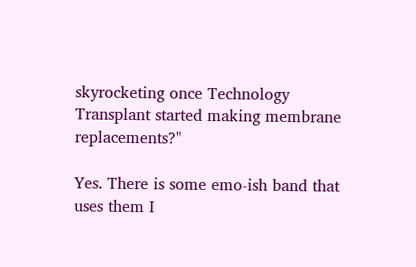skyrocketing once Technology Transplant started making membrane replacements?"

Yes. There is some emo-ish band that uses them I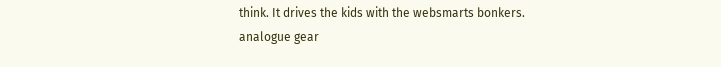think. It drives the kids with the websmarts bonkers.
analogue gear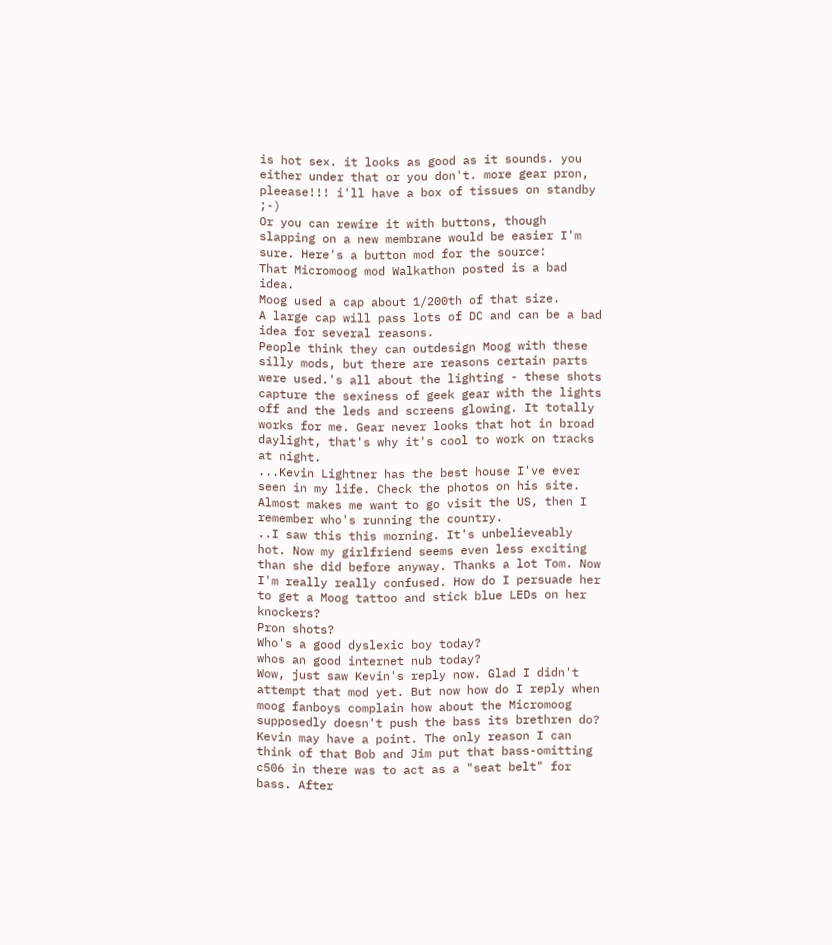is hot sex. it looks as good as it sounds. you either under that or you don't. more gear pron, pleease!!! i'll have a box of tissues on standby ;-)
Or you can rewire it with buttons, though slapping on a new membrane would be easier I'm sure. Here's a button mod for the source:
That Micromoog mod Walkathon posted is a bad idea.
Moog used a cap about 1/200th of that size.
A large cap will pass lots of DC and can be a bad idea for several reasons.
People think they can outdesign Moog with these silly mods, but there are reasons certain parts were used.'s all about the lighting - these shots capture the sexiness of geek gear with the lights off and the leds and screens glowing. It totally works for me. Gear never looks that hot in broad daylight, that's why it's cool to work on tracks at night.
...Kevin Lightner has the best house I've ever seen in my life. Check the photos on his site. Almost makes me want to go visit the US, then I remember who's running the country.
..I saw this this morning. It's unbelieveably hot. Now my girlfriend seems even less exciting than she did before anyway. Thanks a lot Tom. Now I'm really really confused. How do I persuade her to get a Moog tattoo and stick blue LEDs on her knockers?
Pron shots?
Who's a good dyslexic boy today?
whos an good internet nub today?
Wow, just saw Kevin's reply now. Glad I didn't attempt that mod yet. But now how do I reply when moog fanboys complain how about the Micromoog supposedly doesn't push the bass its brethren do?
Kevin may have a point. The only reason I can think of that Bob and Jim put that bass-omitting c506 in there was to act as a "seat belt" for bass. After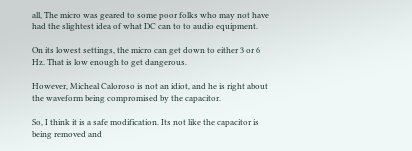all, The micro was geared to some poor folks who may not have had the slightest idea of what DC can to to audio equipment.

On its lowest settings, the micro can get down to either 3 or 6 Hz. That is low enough to get dangerous.

However, Micheal Caloroso is not an idiot, and he is right about the waveform being compromised by the capacitor.

So, I think it is a safe modification. Its not like the capacitor is being removed and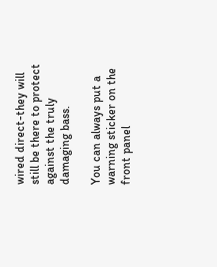wired direct-they will still be there to protect against the truly damaging bass.

You can always put a warning sticker on the front panel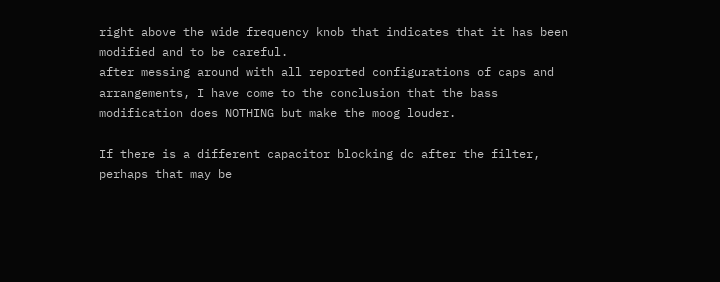right above the wide frequency knob that indicates that it has been modified and to be careful.
after messing around with all reported configurations of caps and arrangements, I have come to the conclusion that the bass modification does NOTHING but make the moog louder.

If there is a different capacitor blocking dc after the filter, perhaps that may be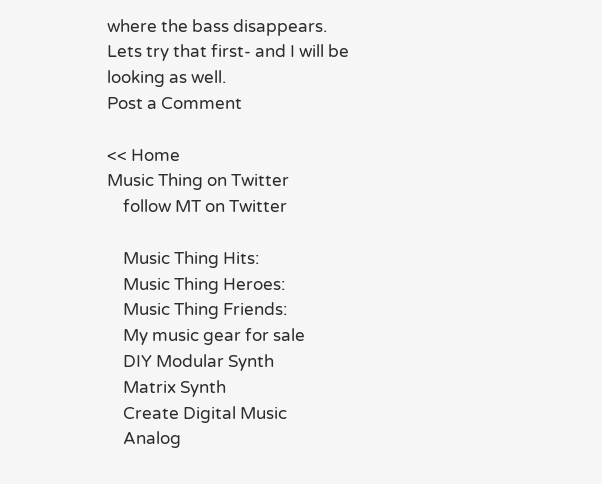where the bass disappears. Lets try that first- and I will be looking as well.
Post a Comment

<< Home
Music Thing on Twitter
    follow MT on Twitter

    Music Thing Hits:
    Music Thing Heroes:
    Music Thing Friends:
    My music gear for sale
    DIY Modular Synth
    Matrix Synth
    Create Digital Music
    Analog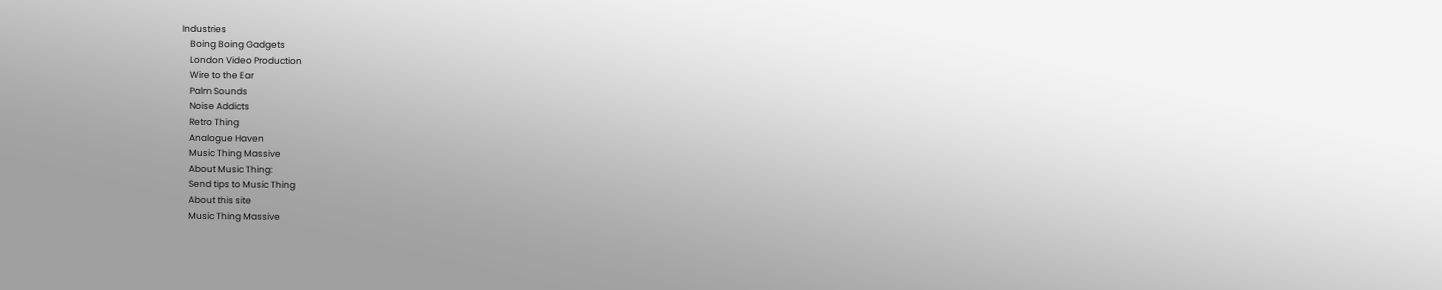Industries
    Boing Boing Gadgets
    London Video Production
    Wire to the Ear
    Palm Sounds
    Noise Addicts
    Retro Thing
    Analogue Haven
    Music Thing Massive
    About Music Thing:
    Send tips to Music Thing
    About this site
    Music Thing Massive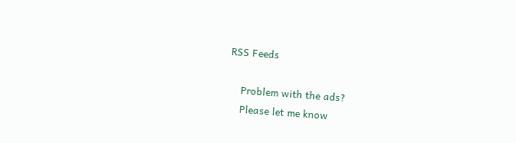RSS Feeds

    Problem with the ads?
    Please let me know